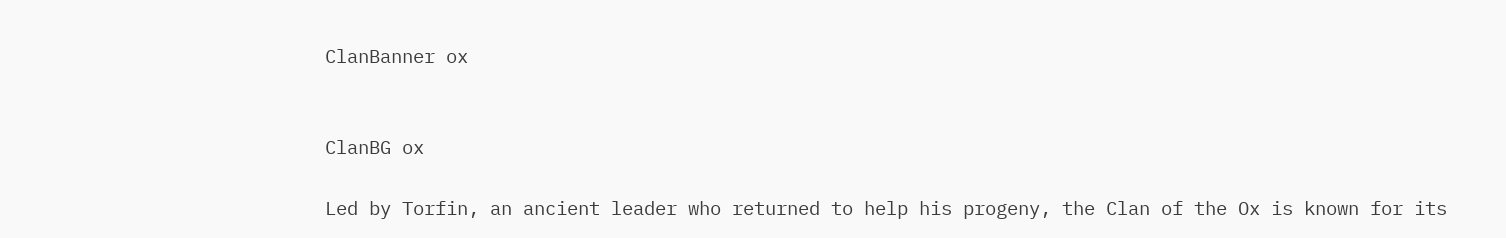ClanBanner ox


ClanBG ox

Led by Torfin, an ancient leader who returned to help his progeny, the Clan of the Ox is known for its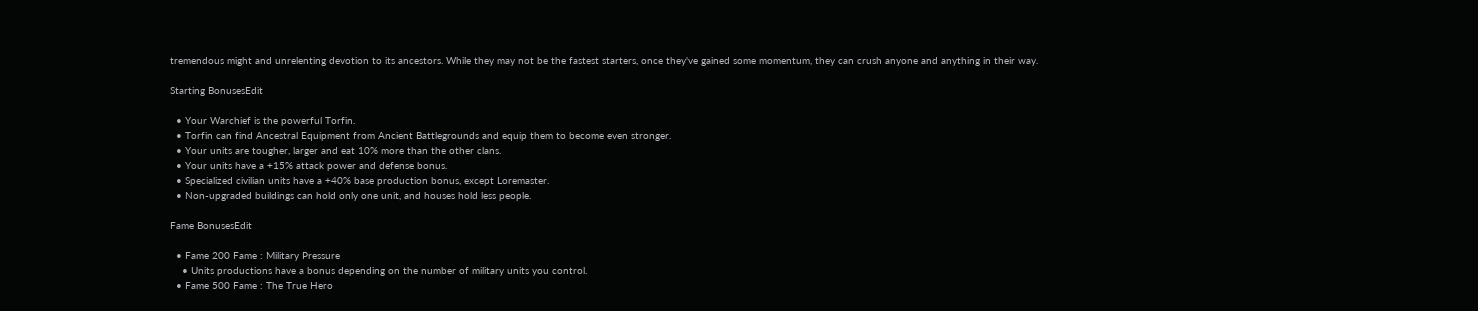tremendous might and unrelenting devotion to its ancestors. While they may not be the fastest starters, once they've gained some momentum, they can crush anyone and anything in their way.

Starting BonusesEdit

  • Your Warchief is the powerful Torfin.
  • Torfin can find Ancestral Equipment from Ancient Battlegrounds and equip them to become even stronger.
  • Your units are tougher, larger and eat 10% more than the other clans.
  • Your units have a +15% attack power and defense bonus.
  • Specialized civilian units have a +40% base production bonus, except Loremaster.
  • Non-upgraded buildings can hold only one unit, and houses hold less people.

Fame BonusesEdit

  • Fame 200 Fame : Military Pressure
    • Units productions have a bonus depending on the number of military units you control.
  • Fame 500 Fame : The True Hero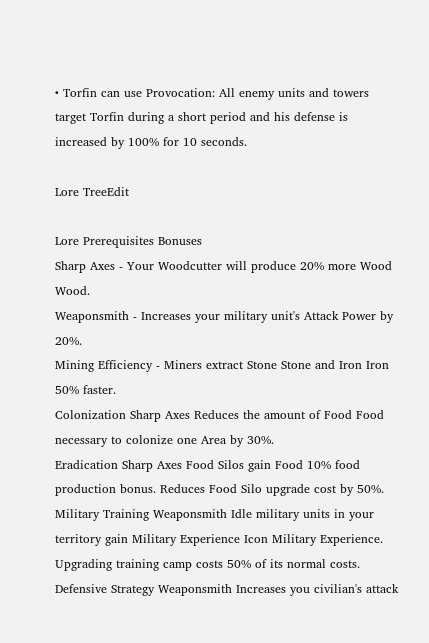• Torfin can use Provocation: All enemy units and towers target Torfin during a short period and his defense is increased by 100% for 10 seconds.

Lore TreeEdit

Lore Prerequisites Bonuses
Sharp Axes - Your Woodcutter will produce 20% more Wood Wood.
Weaponsmith - Increases your military unit's Attack Power by 20%.
Mining Efficiency - Miners extract Stone Stone and Iron Iron 50% faster.
Colonization Sharp Axes Reduces the amount of Food Food necessary to colonize one Area by 30%.
Eradication Sharp Axes Food Silos gain Food 10% food production bonus. Reduces Food Silo upgrade cost by 50%.
Military Training Weaponsmith Idle military units in your territory gain Military Experience Icon Military Experience. Upgrading training camp costs 50% of its normal costs.
Defensive Strategy Weaponsmith Increases you civilian's attack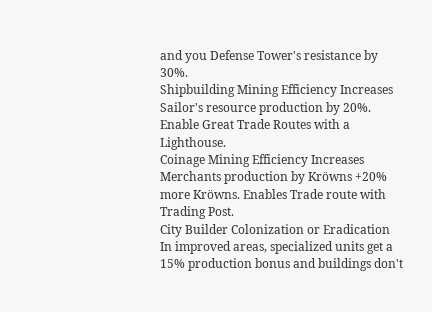and you Defense Tower's resistance by 30%.
Shipbuilding Mining Efficiency Increases Sailor's resource production by 20%. Enable Great Trade Routes with a Lighthouse.
Coinage Mining Efficiency Increases Merchants production by Kröwns +20% more Kröwns. Enables Trade route with Trading Post.
City Builder Colonization or Eradication In improved areas, specialized units get a 15% production bonus and buildings don't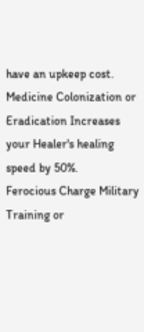have an upkeep cost.
Medicine Colonization or Eradication Increases your Healer's healing speed by 50%.
Ferocious Charge Military Training or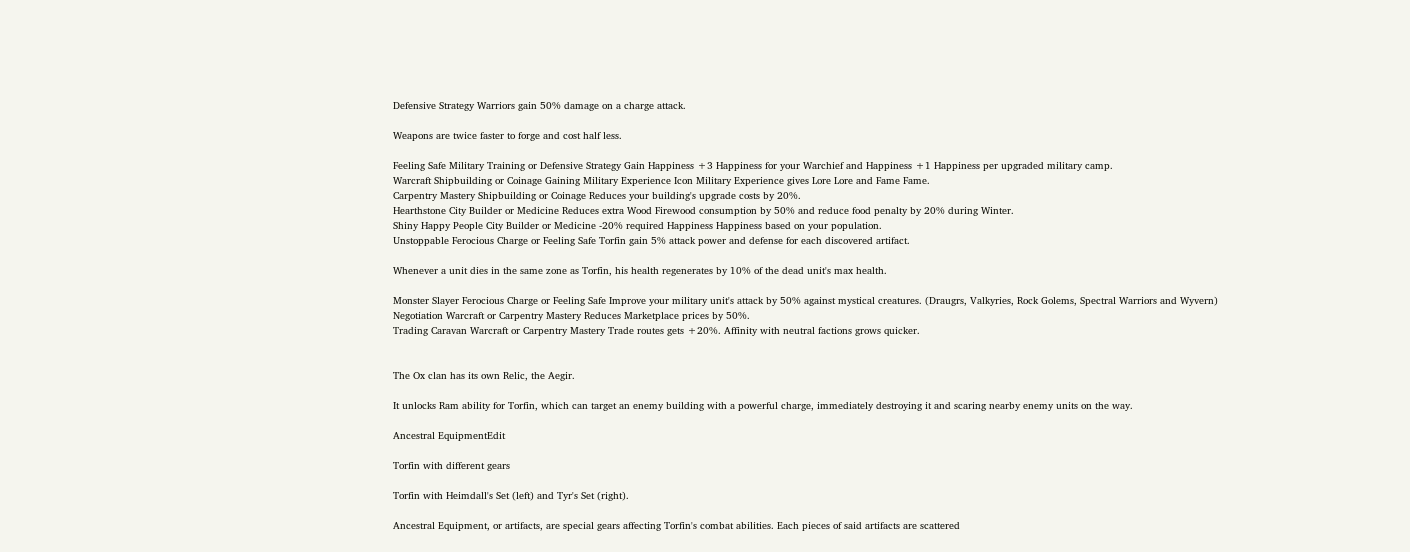Defensive Strategy Warriors gain 50% damage on a charge attack.

Weapons are twice faster to forge and cost half less.

Feeling Safe Military Training or Defensive Strategy Gain Happiness +3 Happiness for your Warchief and Happiness +1 Happiness per upgraded military camp.
Warcraft Shipbuilding or Coinage Gaining Military Experience Icon Military Experience gives Lore Lore and Fame Fame.
Carpentry Mastery Shipbuilding or Coinage Reduces your building's upgrade costs by 20%.
Hearthstone City Builder or Medicine Reduces extra Wood Firewood consumption by 50% and reduce food penalty by 20% during Winter.
Shiny Happy People City Builder or Medicine -20% required Happiness Happiness based on your population.
Unstoppable Ferocious Charge or Feeling Safe Torfin gain 5% attack power and defense for each discovered artifact.

Whenever a unit dies in the same zone as Torfin, his health regenerates by 10% of the dead unit's max health.

Monster Slayer Ferocious Charge or Feeling Safe Improve your military unit's attack by 50% against mystical creatures. (Draugrs, Valkyries, Rock Golems, Spectral Warriors and Wyvern)
Negotiation Warcraft or Carpentry Mastery Reduces Marketplace prices by 50%.
Trading Caravan Warcraft or Carpentry Mastery Trade routes gets +20%. Affinity with neutral factions grows quicker.


The Ox clan has its own Relic, the Aegir.

It unlocks Ram ability for Torfin, which can target an enemy building with a powerful charge, immediately destroying it and scaring nearby enemy units on the way.

Ancestral EquipmentEdit

Torfin with different gears

Torfin with Heimdall's Set (left) and Tyr's Set (right).

Ancestral Equipment, or artifacts, are special gears affecting Torfin's combat abilities. Each pieces of said artifacts are scattered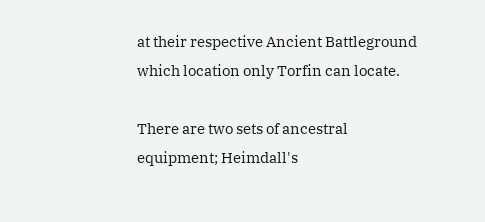at their respective Ancient Battleground which location only Torfin can locate.

There are two sets of ancestral equipment; Heimdall's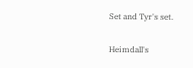Set and Tyr's set.

Heimdall's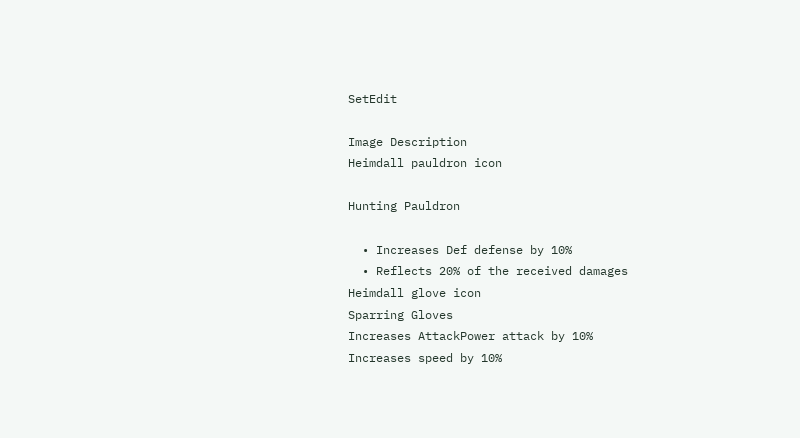SetEdit

Image Description
Heimdall pauldron icon

Hunting Pauldron

  • Increases Def defense by 10%
  • Reflects 20% of the received damages
Heimdall glove icon
Sparring Gloves
Increases AttackPower attack by 10%
Increases speed by 10%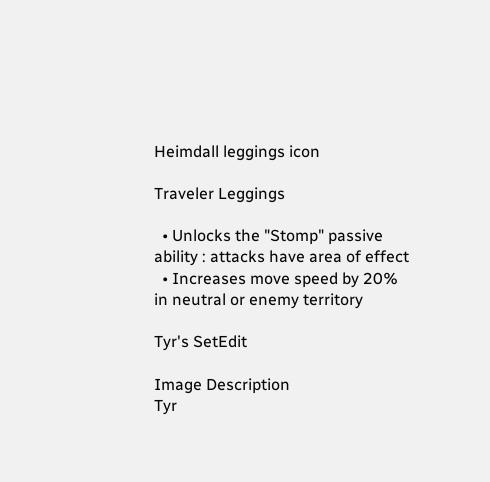Heimdall leggings icon

Traveler Leggings

  • Unlocks the "Stomp" passive ability : attacks have area of effect
  • Increases move speed by 20% in neutral or enemy territory

Tyr's SetEdit

Image Description
Tyr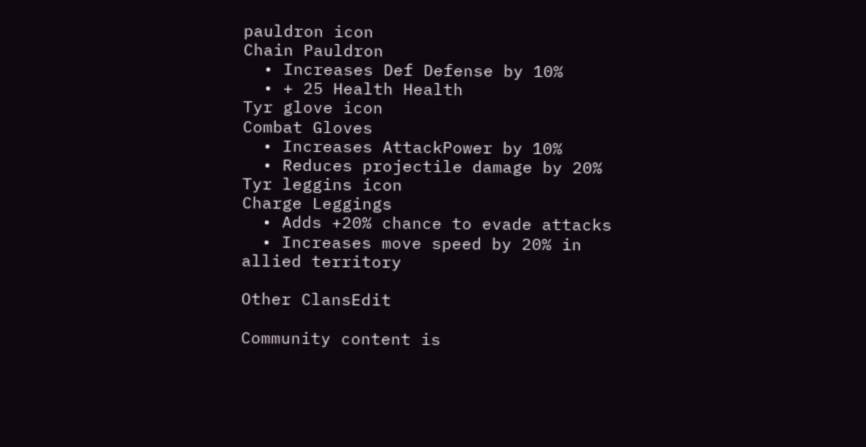pauldron icon
Chain Pauldron
  • Increases Def Defense by 10%
  • + 25 Health Health
Tyr glove icon
Combat Gloves
  • Increases AttackPower by 10%
  • Reduces projectile damage by 20%
Tyr leggins icon
Charge Leggings
  • Adds +20% chance to evade attacks
  • Increases move speed by 20% in allied territory

Other ClansEdit

Community content is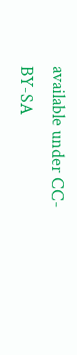available under CC-BY-SA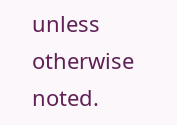unless otherwise noted.